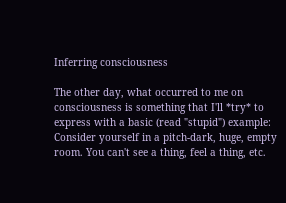Inferring consciousness

The other day, what occurred to me on consciousness is something that I'll *try* to express with a basic (read "stupid") example: Consider yourself in a pitch-dark, huge, empty room. You can't see a thing, feel a thing, etc.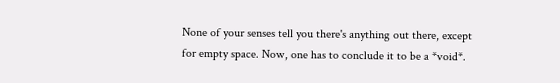None of your senses tell you there's anything out there, except for empty space. Now, one has to conclude it to be a *void*.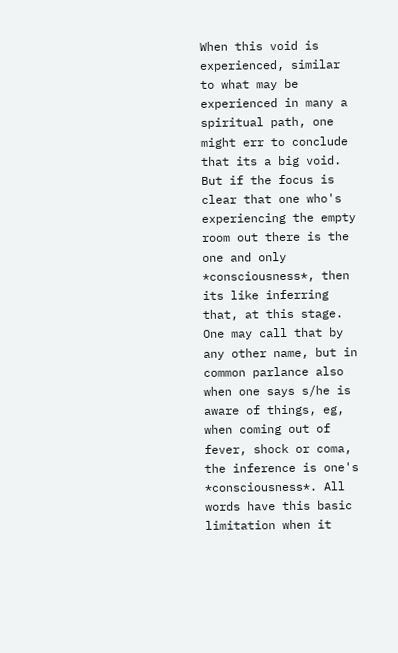When this void is experienced, similar to what may be experienced in many a spiritual path, one might err to conclude that its a big void. But if the focus is clear that one who's experiencing the empty room out there is the one and only *consciousness*, then its like inferring that, at this stage. One may call that by any other name, but in common parlance also when one says s/he is aware of things, eg, when coming out of fever, shock or coma, the inference is one's *consciousness*. All words have this basic limitation when it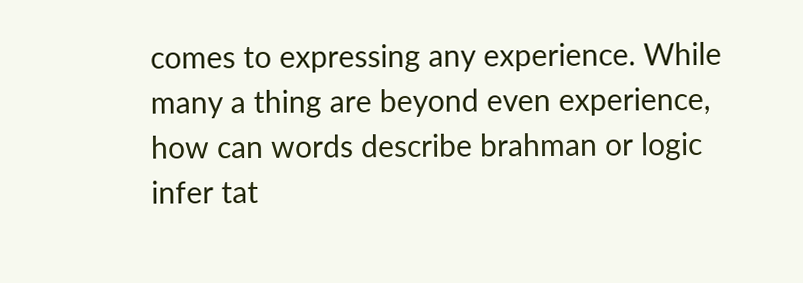comes to expressing any experience. While many a thing are beyond even experience, how can words describe brahman or logic infer tat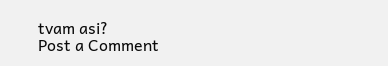tvam asi?
Post a Comment